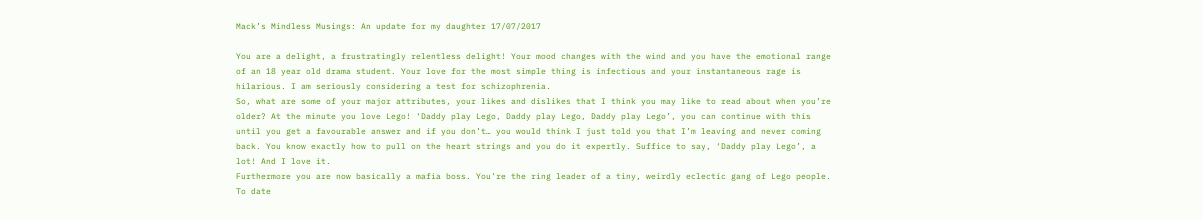Mack’s Mindless Musings: An update for my daughter 17/07/2017

You are a delight, a frustratingly relentless delight! Your mood changes with the wind and you have the emotional range of an 18 year old drama student. Your love for the most simple thing is infectious and your instantaneous rage is hilarious. I am seriously considering a test for schizophrenia.
So, what are some of your major attributes, your likes and dislikes that I think you may like to read about when you’re older? At the minute you love Lego! ‘Daddy play Lego, Daddy play Lego, Daddy play Lego’, you can continue with this until you get a favourable answer and if you don’t… you would think I just told you that I’m leaving and never coming back. You know exactly how to pull on the heart strings and you do it expertly. Suffice to say, ‘Daddy play Lego’, a lot! And I love it.
Furthermore you are now basically a mafia boss. You’re the ring leader of a tiny, weirdly eclectic gang of Lego people. To date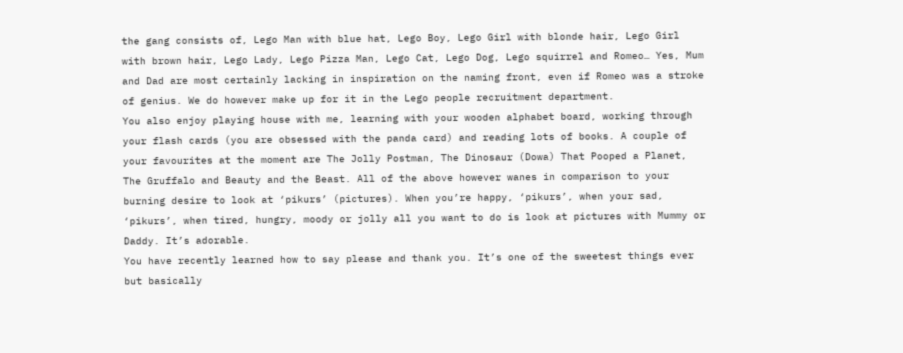the gang consists of, Lego Man with blue hat, Lego Boy, Lego Girl with blonde hair, Lego Girl with brown hair, Lego Lady, Lego Pizza Man, Lego Cat, Lego Dog, Lego squirrel and Romeo… Yes, Mum and Dad are most certainly lacking in inspiration on the naming front, even if Romeo was a stroke of genius. We do however make up for it in the Lego people recruitment department.
You also enjoy playing house with me, learning with your wooden alphabet board, working through your flash cards (you are obsessed with the panda card) and reading lots of books. A couple of your favourites at the moment are The Jolly Postman, The Dinosaur (Dowa) That Pooped a Planet, The Gruffalo and Beauty and the Beast. All of the above however wanes in comparison to your burning desire to look at ‘pikurs’ (pictures). When you’re happy, ‘pikurs’, when your sad, ‘pikurs’, when tired, hungry, moody or jolly all you want to do is look at pictures with Mummy or Daddy. It’s adorable.
You have recently learned how to say please and thank you. It’s one of the sweetest things ever but basically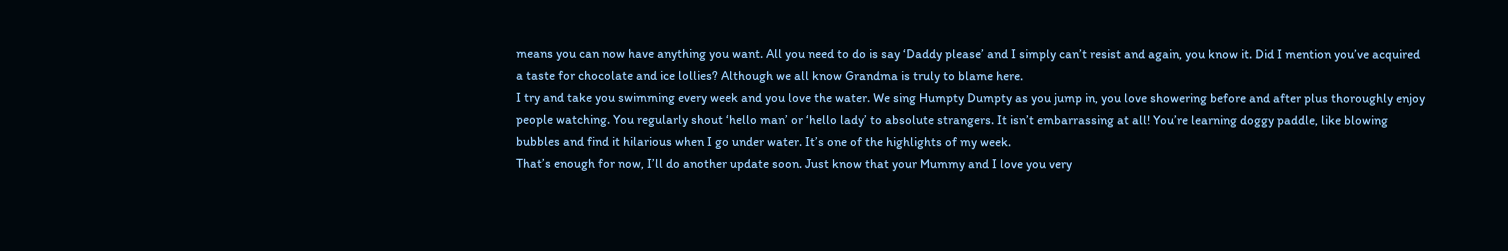means you can now have anything you want. All you need to do is say ‘Daddy please’ and I simply can’t resist and again, you know it. Did I mention you’ve acquired a taste for chocolate and ice lollies? Although we all know Grandma is truly to blame here.
I try and take you swimming every week and you love the water. We sing Humpty Dumpty as you jump in, you love showering before and after plus thoroughly enjoy people watching. You regularly shout ‘hello man’ or ‘hello lady’ to absolute strangers. It isn’t embarrassing at all! You’re learning doggy paddle, like blowing bubbles and find it hilarious when I go under water. It’s one of the highlights of my week.
That’s enough for now, I’ll do another update soon. Just know that your Mummy and I love you very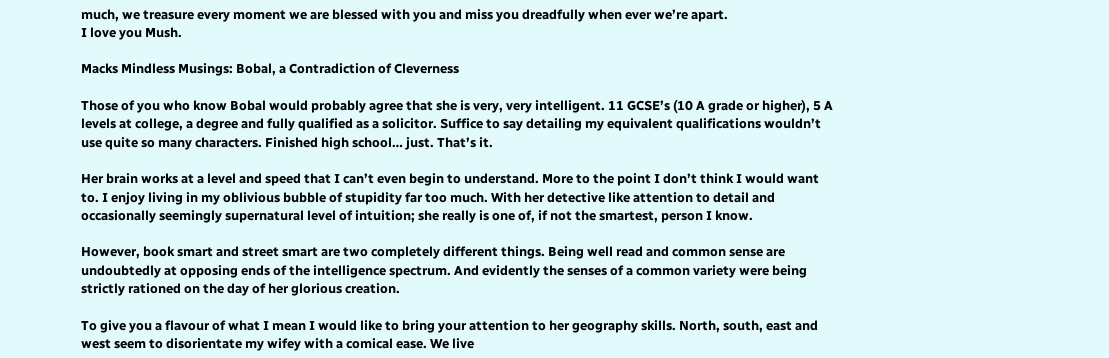much, we treasure every moment we are blessed with you and miss you dreadfully when ever we’re apart.
I love you Mush.

Macks Mindless Musings: Bobal, a Contradiction of Cleverness

Those of you who know Bobal would probably agree that she is very, very intelligent. 11 GCSE’s (10 A grade or higher), 5 A levels at college, a degree and fully qualified as a solicitor. Suffice to say detailing my equivalent qualifications wouldn’t use quite so many characters. Finished high school… just. That’s it.

Her brain works at a level and speed that I can’t even begin to understand. More to the point I don’t think I would want to. I enjoy living in my oblivious bubble of stupidity far too much. With her detective like attention to detail and occasionally seemingly supernatural level of intuition; she really is one of, if not the smartest, person I know.

However, book smart and street smart are two completely different things. Being well read and common sense are undoubtedly at opposing ends of the intelligence spectrum. And evidently the senses of a common variety were being strictly rationed on the day of her glorious creation.

To give you a flavour of what I mean I would like to bring your attention to her geography skills. North, south, east and west seem to disorientate my wifey with a comical ease. We live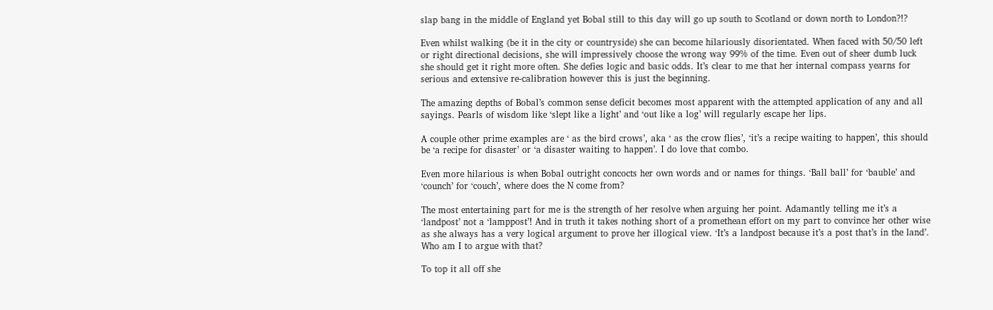slap bang in the middle of England yet Bobal still to this day will go up south to Scotland or down north to London?!?

Even whilst walking (be it in the city or countryside) she can become hilariously disorientated. When faced with 50/50 left or right directional decisions, she will impressively choose the wrong way 99% of the time. Even out of sheer dumb luck she should get it right more often. She defies logic and basic odds. It’s clear to me that her internal compass yearns for serious and extensive re-calibration however this is just the beginning.

The amazing depths of Bobal’s common sense deficit becomes most apparent with the attempted application of any and all sayings. Pearls of wisdom like ‘slept like a light’ and ‘out like a log’ will regularly escape her lips.

A couple other prime examples are ‘ as the bird crows’, aka ‘ as the crow flies’, ‘it’s a recipe waiting to happen’, this should be ‘a recipe for disaster’ or ‘a disaster waiting to happen’. I do love that combo.

Even more hilarious is when Bobal outright concocts her own words and or names for things. ‘Ball ball’ for ‘bauble’ and ‘counch’ for ‘couch’, where does the N come from?

The most entertaining part for me is the strength of her resolve when arguing her point. Adamantly telling me it’s a ‘landpost’ not a ‘lamppost’! And in truth it takes nothing short of a promethean effort on my part to convince her other wise as she always has a very logical argument to prove her illogical view. ‘It’s a landpost because it’s a post that’s in the land’. Who am I to argue with that?

To top it all off she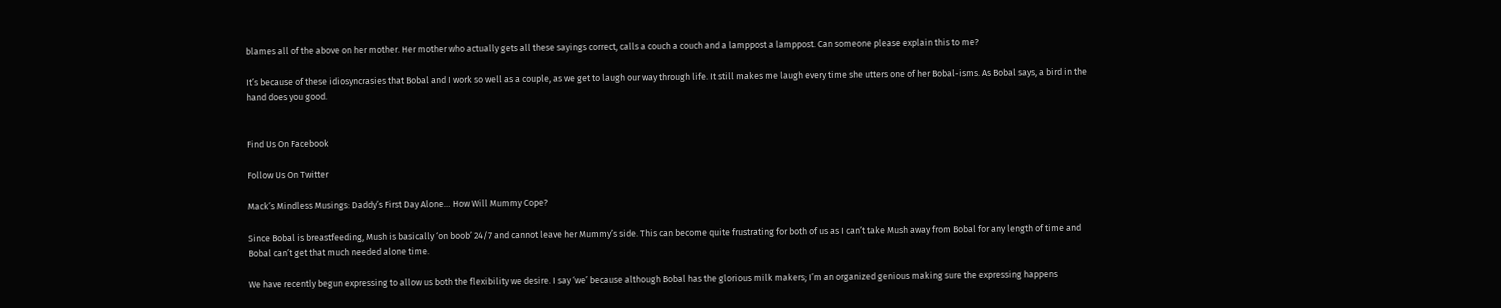blames all of the above on her mother. Her mother who actually gets all these sayings correct, calls a couch a couch and a lamppost a lamppost. Can someone please explain this to me?

It’s because of these idiosyncrasies that Bobal and I work so well as a couple, as we get to laugh our way through life. It still makes me laugh every time she utters one of her Bobal-isms. As Bobal says, a bird in the hand does you good.


Find Us On Facebook

Follow Us On Twitter

Mack’s Mindless Musings: Daddy’s First Day Alone… How Will Mummy Cope?

Since Bobal is breastfeeding, Mush is basically ‘on boob’ 24/7 and cannot leave her Mummy’s side. This can become quite frustrating for both of us as I can’t take Mush away from Bobal for any length of time and Bobal can’t get that much needed alone time.

We have recently begun expressing to allow us both the flexibility we desire. I say ‘we’ because although Bobal has the glorious milk makers; I’m an organized genious making sure the expressing happens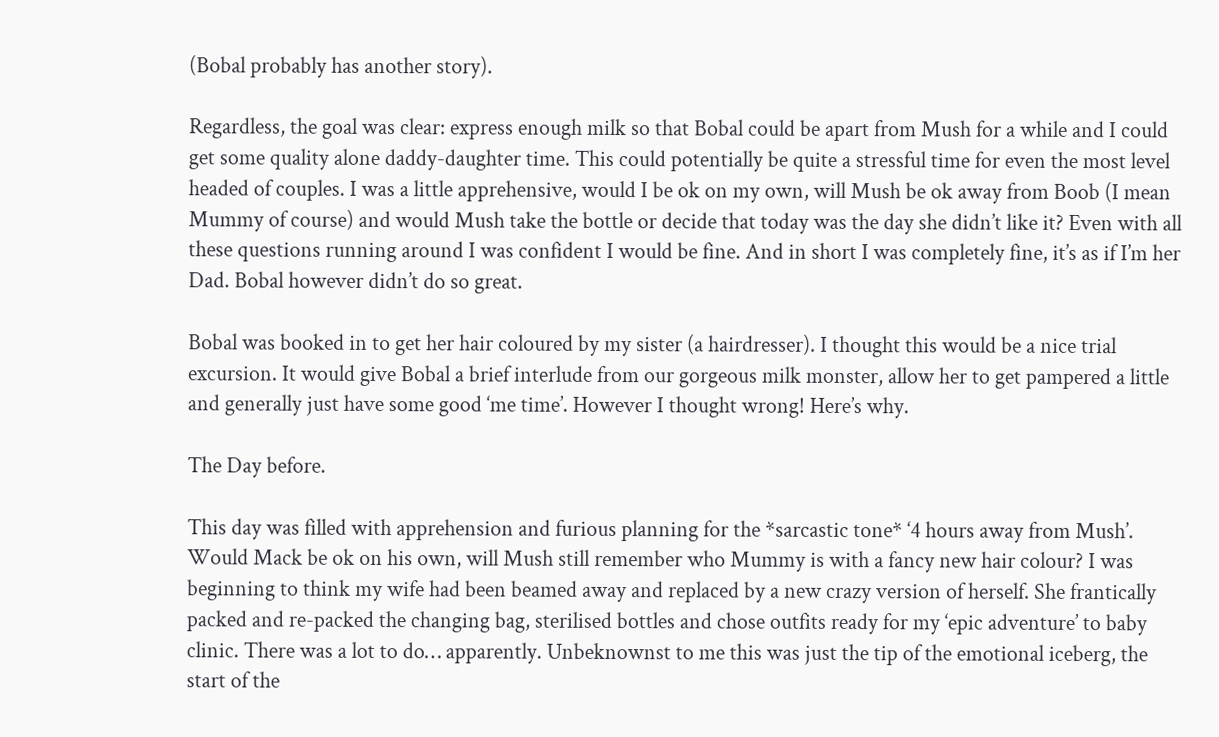(Bobal probably has another story).

Regardless, the goal was clear: express enough milk so that Bobal could be apart from Mush for a while and I could get some quality alone daddy-daughter time. This could potentially be quite a stressful time for even the most level headed of couples. I was a little apprehensive, would I be ok on my own, will Mush be ok away from Boob (I mean Mummy of course) and would Mush take the bottle or decide that today was the day she didn’t like it? Even with all these questions running around I was confident I would be fine. And in short I was completely fine, it’s as if I’m her Dad. Bobal however didn’t do so great.

Bobal was booked in to get her hair coloured by my sister (a hairdresser). I thought this would be a nice trial excursion. It would give Bobal a brief interlude from our gorgeous milk monster, allow her to get pampered a little and generally just have some good ‘me time’. However I thought wrong! Here’s why.

The Day before.

This day was filled with apprehension and furious planning for the *sarcastic tone* ‘4 hours away from Mush’. Would Mack be ok on his own, will Mush still remember who Mummy is with a fancy new hair colour? I was beginning to think my wife had been beamed away and replaced by a new crazy version of herself. She frantically packed and re-packed the changing bag, sterilised bottles and chose outfits ready for my ‘epic adventure’ to baby clinic. There was a lot to do… apparently. Unbeknownst to me this was just the tip of the emotional iceberg, the start of the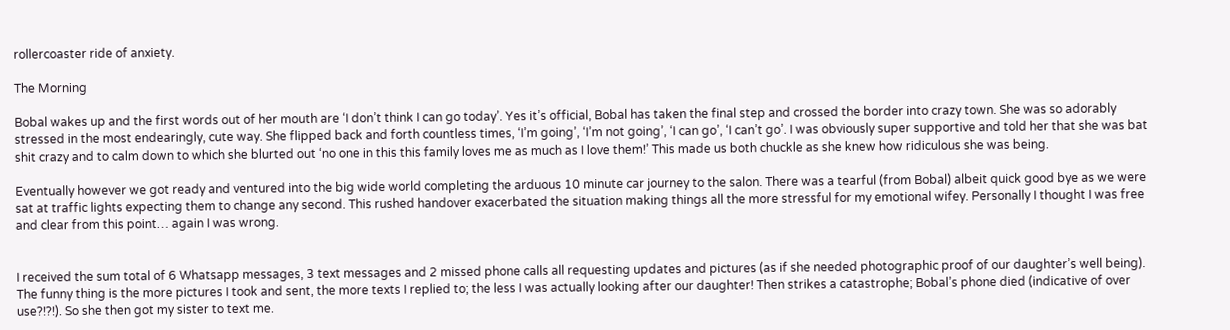rollercoaster ride of anxiety.

The Morning

Bobal wakes up and the first words out of her mouth are ‘I don’t think I can go today’. Yes it’s official, Bobal has taken the final step and crossed the border into crazy town. She was so adorably stressed in the most endearingly, cute way. She flipped back and forth countless times, ‘I’m going’, ‘I’m not going’, ‘I can go’, ‘I can’t go’. I was obviously super supportive and told her that she was bat shit crazy and to calm down to which she blurted out ‘no one in this this family loves me as much as I love them!’ This made us both chuckle as she knew how ridiculous she was being.

Eventually however we got ready and ventured into the big wide world completing the arduous 10 minute car journey to the salon. There was a tearful (from Bobal) albeit quick good bye as we were sat at traffic lights expecting them to change any second. This rushed handover exacerbated the situation making things all the more stressful for my emotional wifey. Personally I thought I was free and clear from this point… again I was wrong.


I received the sum total of 6 Whatsapp messages, 3 text messages and 2 missed phone calls all requesting updates and pictures (as if she needed photographic proof of our daughter’s well being). The funny thing is the more pictures I took and sent, the more texts I replied to; the less I was actually looking after our daughter! Then strikes a catastrophe; Bobal’s phone died (indicative of over use?!?!). So she then got my sister to text me.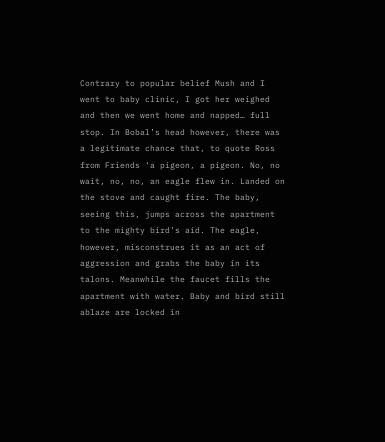Contrary to popular belief Mush and I went to baby clinic, I got her weighed and then we went home and napped… full stop. In Bobal’s head however, there was a legitimate chance that, to quote Ross from Friends ‘a pigeon, a pigeon. No, no wait, no, no, an eagle flew in. Landed on the stove and caught fire. The baby, seeing this, jumps across the apartment to the mighty bird’s aid. The eagle, however, misconstrues it as an act of aggression and grabs the baby in its talons. Meanwhile the faucet fills the apartment with water. Baby and bird still ablaze are locked in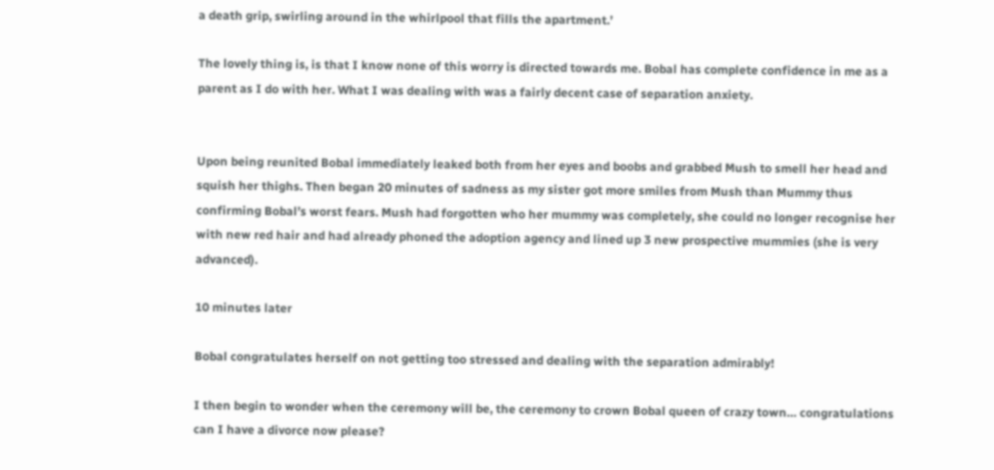a death grip, swirling around in the whirlpool that fills the apartment.’

The lovely thing is, is that I know none of this worry is directed towards me. Bobal has complete confidence in me as a parent as I do with her. What I was dealing with was a fairly decent case of separation anxiety.


Upon being reunited Bobal immediately leaked both from her eyes and boobs and grabbed Mush to smell her head and squish her thighs. Then began 20 minutes of sadness as my sister got more smiles from Mush than Mummy thus confirming Bobal’s worst fears. Mush had forgotten who her mummy was completely, she could no longer recognise her with new red hair and had already phoned the adoption agency and lined up 3 new prospective mummies (she is very advanced).

10 minutes later

Bobal congratulates herself on not getting too stressed and dealing with the separation admirably!

I then begin to wonder when the ceremony will be, the ceremony to crown Bobal queen of crazy town… congratulations can I have a divorce now please?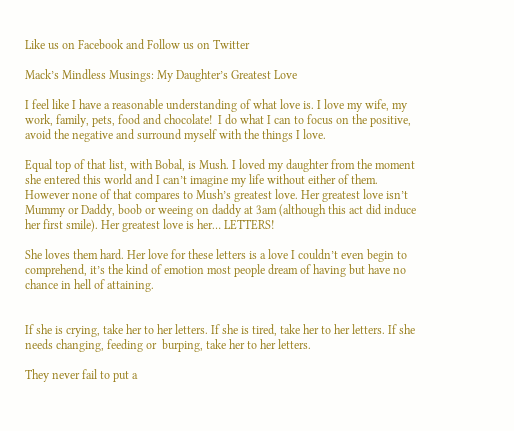Like us on Facebook and Follow us on Twitter

Mack’s Mindless Musings: My Daughter’s Greatest Love

I feel like I have a reasonable understanding of what love is. I love my wife, my work, family, pets, food and chocolate!  I do what I can to focus on the positive, avoid the negative and surround myself with the things I love.

Equal top of that list, with Bobal, is Mush. I loved my daughter from the moment she entered this world and I can’t imagine my life without either of them. However none of that compares to Mush’s greatest love. Her greatest love isn’t Mummy or Daddy, boob or weeing on daddy at 3am (although this act did induce her first smile). Her greatest love is her… LETTERS!

She loves them hard. Her love for these letters is a love I couldn’t even begin to comprehend, it’s the kind of emotion most people dream of having but have no chance in hell of attaining.


If she is crying, take her to her letters. If she is tired, take her to her letters. If she needs changing, feeding or  burping, take her to her letters.

They never fail to put a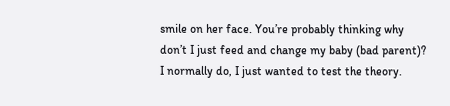smile on her face. You’re probably thinking why don’t I just feed and change my baby (bad parent)? I normally do, I just wanted to test the theory.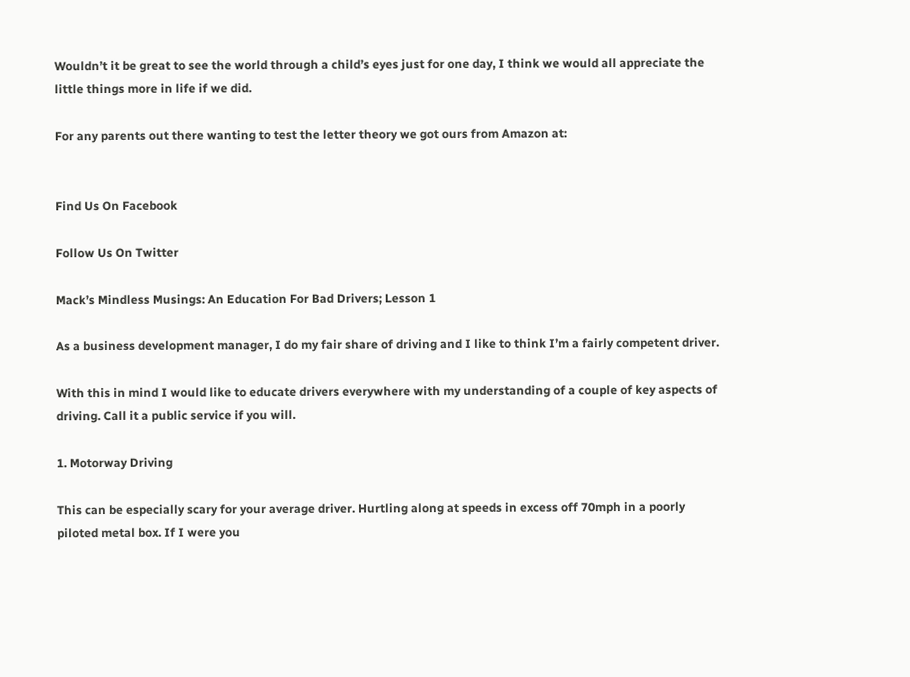Wouldn’t it be great to see the world through a child’s eyes just for one day, I think we would all appreciate the little things more in life if we did.

For any parents out there wanting to test the letter theory we got ours from Amazon at:


Find Us On Facebook

Follow Us On Twitter

Mack’s Mindless Musings: An Education For Bad Drivers; Lesson 1

As a business development manager, I do my fair share of driving and I like to think I’m a fairly competent driver.

With this in mind I would like to educate drivers everywhere with my understanding of a couple of key aspects of driving. Call it a public service if you will.

1. Motorway Driving

This can be especially scary for your average driver. Hurtling along at speeds in excess off 70mph in a poorly piloted metal box. If I were you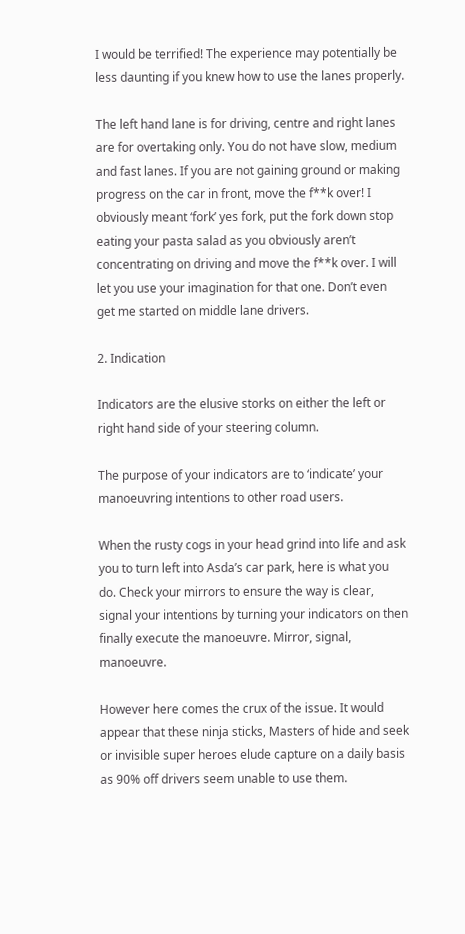I would be terrified! The experience may potentially be less daunting if you knew how to use the lanes properly.

The left hand lane is for driving, centre and right lanes are for overtaking only. You do not have slow, medium and fast lanes. If you are not gaining ground or making progress on the car in front, move the f**k over! I obviously meant ‘fork’ yes fork, put the fork down stop eating your pasta salad as you obviously aren’t concentrating on driving and move the f**k over. I will let you use your imagination for that one. Don’t even get me started on middle lane drivers.

2. Indication

Indicators are the elusive storks on either the left or right hand side of your steering column.

The purpose of your indicators are to ‘indicate’ your manoeuvring intentions to other road users.

When the rusty cogs in your head grind into life and ask you to turn left into Asda’s car park, here is what you do. Check your mirrors to ensure the way is clear, signal your intentions by turning your indicators on then finally execute the manoeuvre. Mirror, signal, manoeuvre.

However here comes the crux of the issue. It would appear that these ninja sticks, Masters of hide and seek or invisible super heroes elude capture on a daily basis as 90% off drivers seem unable to use them.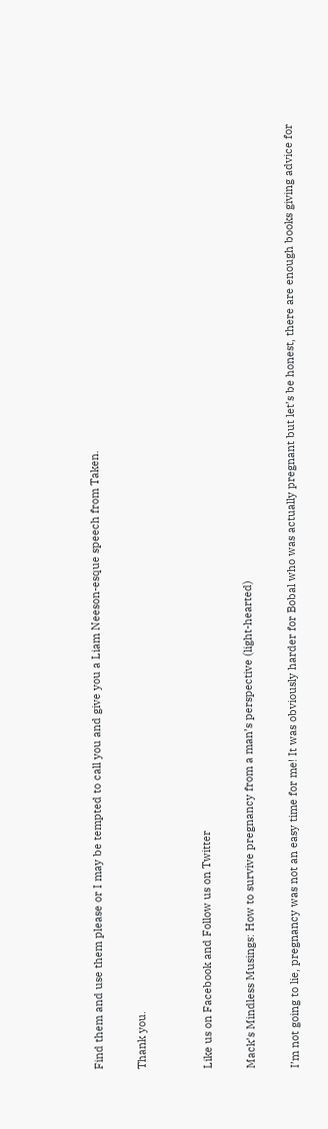Find them and use them please or I may be tempted to call you and give you a Liam Neeson-esque speech from Taken.

Thank you.


Like us on Facebook and Follow us on Twitter

Mack’s Mindless Musings: How to survive pregnancy from a man’s perspective (light-hearted)

I’m not going to lie, pregnancy was not an easy time for me! It was obviously harder for Bobal who was actually pregnant but let’s be honest, there are enough books giving advice for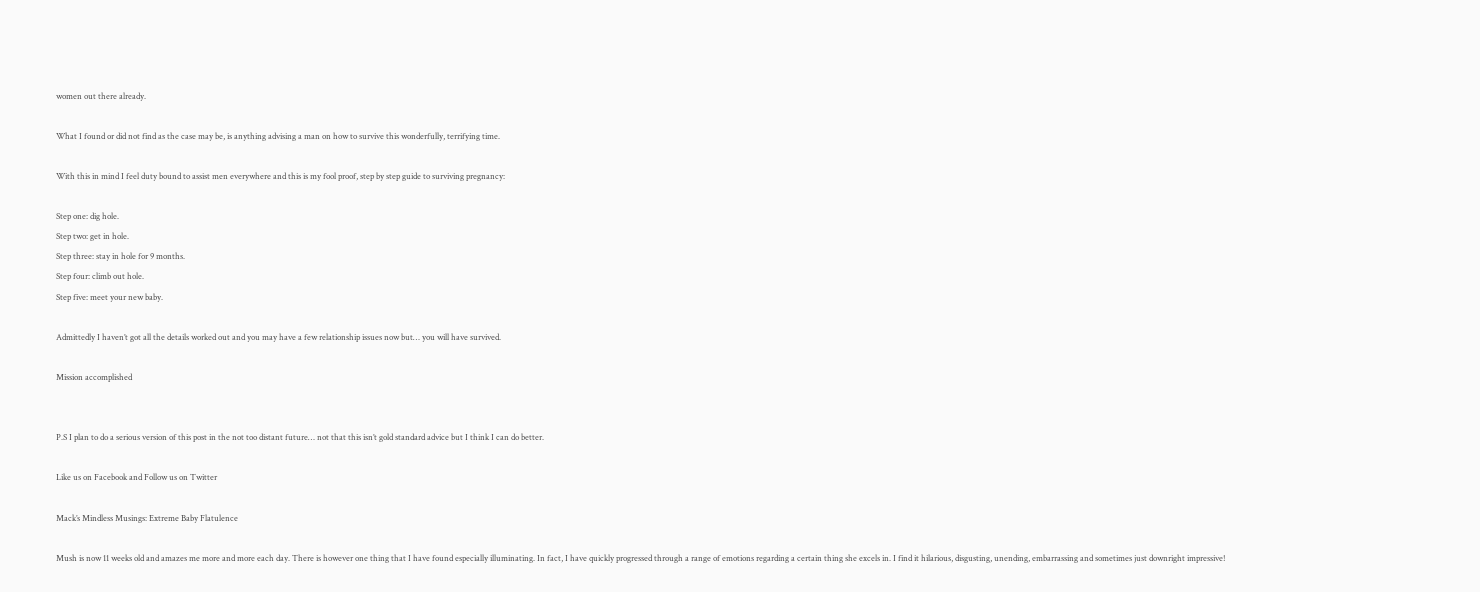women out there already.

What I found or did not find as the case may be, is anything advising a man on how to survive this wonderfully, terrifying time.

With this in mind I feel duty bound to assist men everywhere and this is my fool proof, step by step guide to surviving pregnancy:

Step one: dig hole.
Step two: get in hole.
Step three: stay in hole for 9 months.
Step four: climb out hole.
Step five: meet your new baby.

Admittedly I haven’t got all the details worked out and you may have a few relationship issues now but… you will have survived.

Mission accomplished


P.S I plan to do a serious version of this post in the not too distant future… not that this isn’t gold standard advice but I think I can do better.

Like us on Facebook and Follow us on Twitter

Mack’s Mindless Musings: Extreme Baby Flatulence

Mush is now 11 weeks old and amazes me more and more each day. There is however one thing that I have found especially illuminating. In fact, I have quickly progressed through a range of emotions regarding a certain thing she excels in. I find it hilarious, disgusting, unending, embarrassing and sometimes just downright impressive!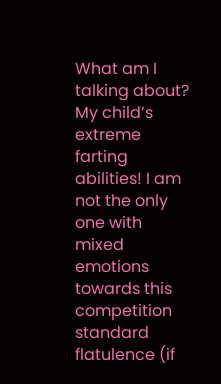What am I talking about? My child’s extreme farting abilities! I am not the only one with mixed emotions towards this competition standard flatulence (if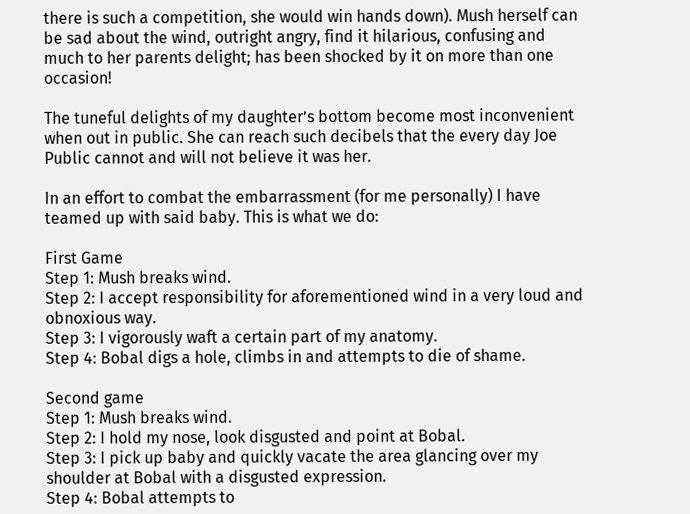there is such a competition, she would win hands down). Mush herself can be sad about the wind, outright angry, find it hilarious, confusing and much to her parents delight; has been shocked by it on more than one occasion!

The tuneful delights of my daughter’s bottom become most inconvenient when out in public. She can reach such decibels that the every day Joe Public cannot and will not believe it was her.

In an effort to combat the embarrassment (for me personally) I have teamed up with said baby. This is what we do:

First Game
Step 1: Mush breaks wind.
Step 2: I accept responsibility for aforementioned wind in a very loud and obnoxious way.
Step 3: I vigorously waft a certain part of my anatomy.
Step 4: Bobal digs a hole, climbs in and attempts to die of shame.

Second game
Step 1: Mush breaks wind.
Step 2: I hold my nose, look disgusted and point at Bobal.
Step 3: I pick up baby and quickly vacate the area glancing over my shoulder at Bobal with a disgusted expression.
Step 4: Bobal attempts to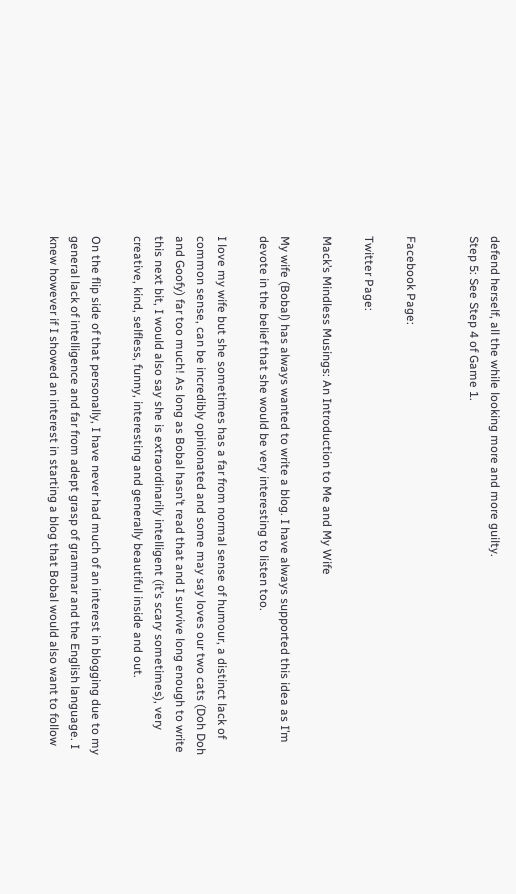defend herself, all the while looking more and more guilty.
Step 5: See Step 4 of Game 1.


Facebook Page:

Twitter Page:

Mack’s Mindless Musings: An Introduction to Me and My Wife

My wife (Bobal) has always wanted to write a blog. I have always supported this idea as I’m devote in the belief that she would be very interesting to listen too.

I love my wife but she sometimes has a far from normal sense of humour, a distinct lack of common sense, can be incredibly opinionated and some may say loves our two cats (Doh Doh and Goofy) far too much! As long as Bobal hasn’t read that and I survive long enough to write this next bit, I would also say she is extraordinarily intelligent (it’s scary sometimes), very creative, kind, selfless, funny, interesting and generally beautiful inside and out.

On the flip side of that personally, I have never had much of an interest in blogging due to my general lack of intelligence and far from adept grasp of grammar and the English language. I knew however if I showed an interest in starting a blog that Bobal would also want to follow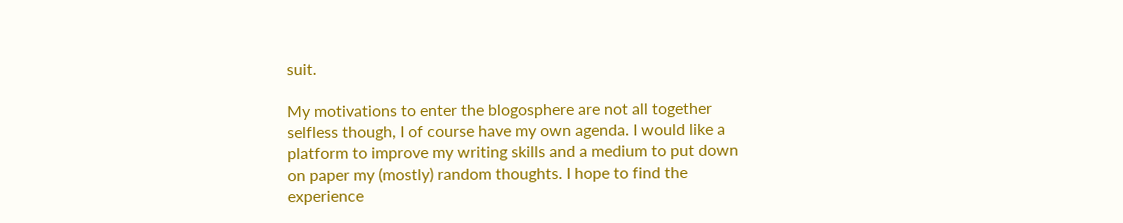suit.

My motivations to enter the blogosphere are not all together selfless though, I of course have my own agenda. I would like a platform to improve my writing skills and a medium to put down on paper my (mostly) random thoughts. I hope to find the experience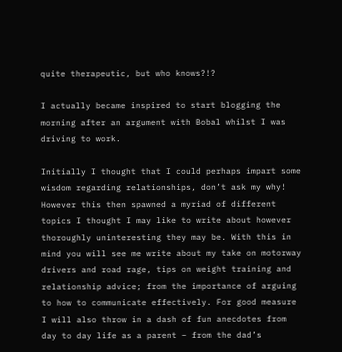quite therapeutic, but who knows?!?

I actually became inspired to start blogging the morning after an argument with Bobal whilst I was driving to work.

Initially I thought that I could perhaps impart some wisdom regarding relationships, don’t ask my why! However this then spawned a myriad of different topics I thought I may like to write about however thoroughly uninteresting they may be. With this in mind you will see me write about my take on motorway drivers and road rage, tips on weight training and relationship advice; from the importance of arguing to how to communicate effectively. For good measure I will also throw in a dash of fun anecdotes from day to day life as a parent – from the dad’s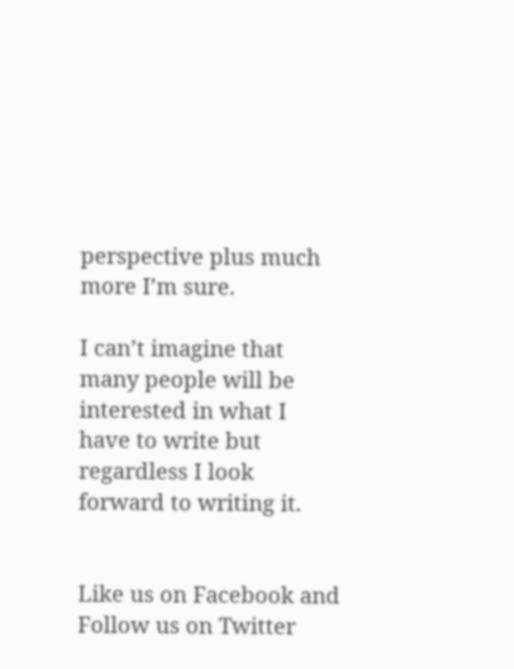perspective plus much more I’m sure.

I can’t imagine that many people will be interested in what I have to write but regardless I look forward to writing it.


Like us on Facebook and Follow us on Twitter